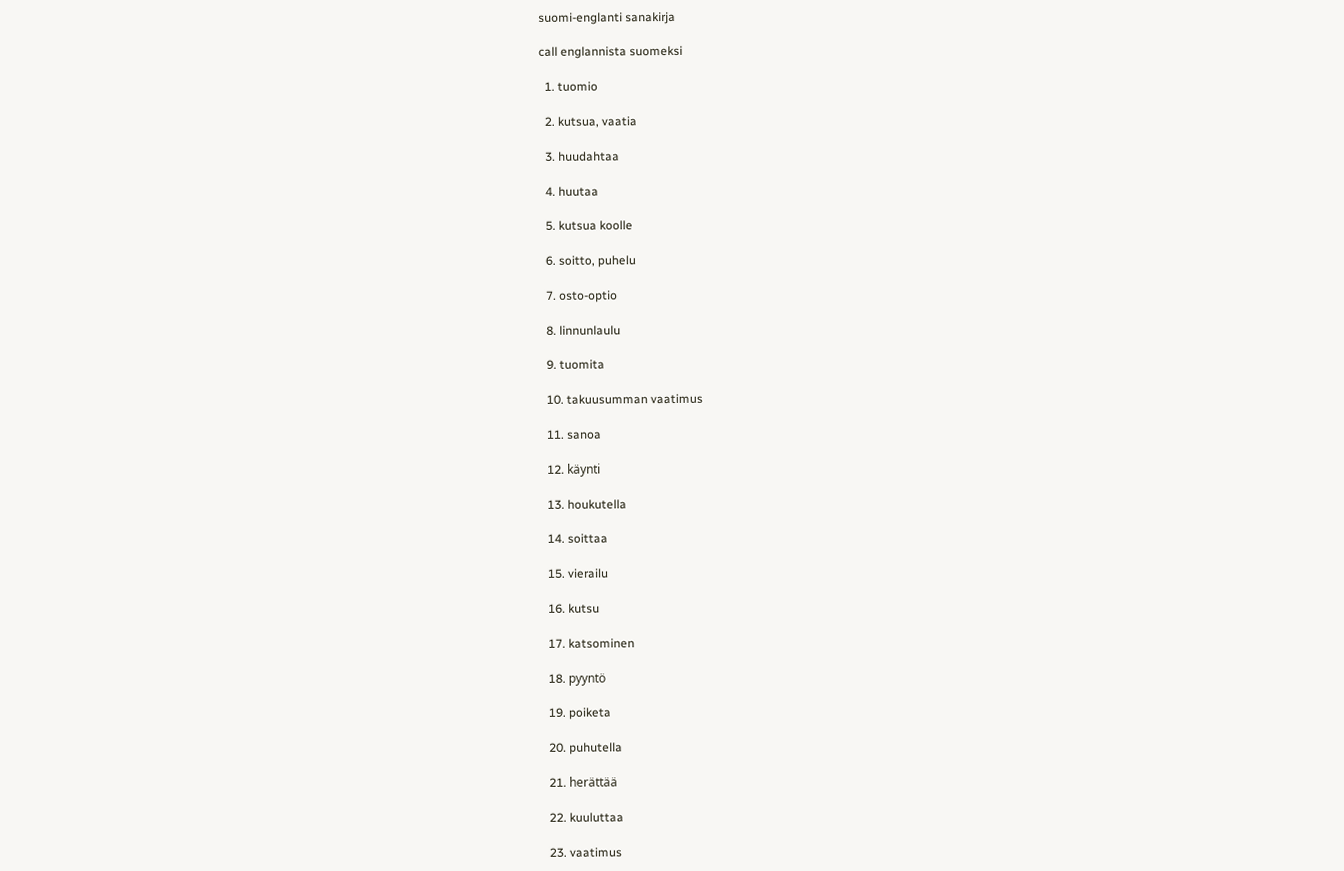suomi-englanti sanakirja

call englannista suomeksi

  1. tuomio

  2. kutsua, vaatia

  3. huudahtaa

  4. huutaa

  5. kutsua koolle

  6. soitto, puhelu

  7. osto-optio

  8. linnunlaulu

  9. tuomita

  10. takuusumman vaatimus

  11. sanoa

  12. käynti

  13. houkutella

  14. soittaa

  15. vierailu

  16. kutsu

  17. katsominen

  18. pyyntö

  19. poiketa

  20. puhutella

  21. herättää

  22. kuuluttaa

  23. vaatimus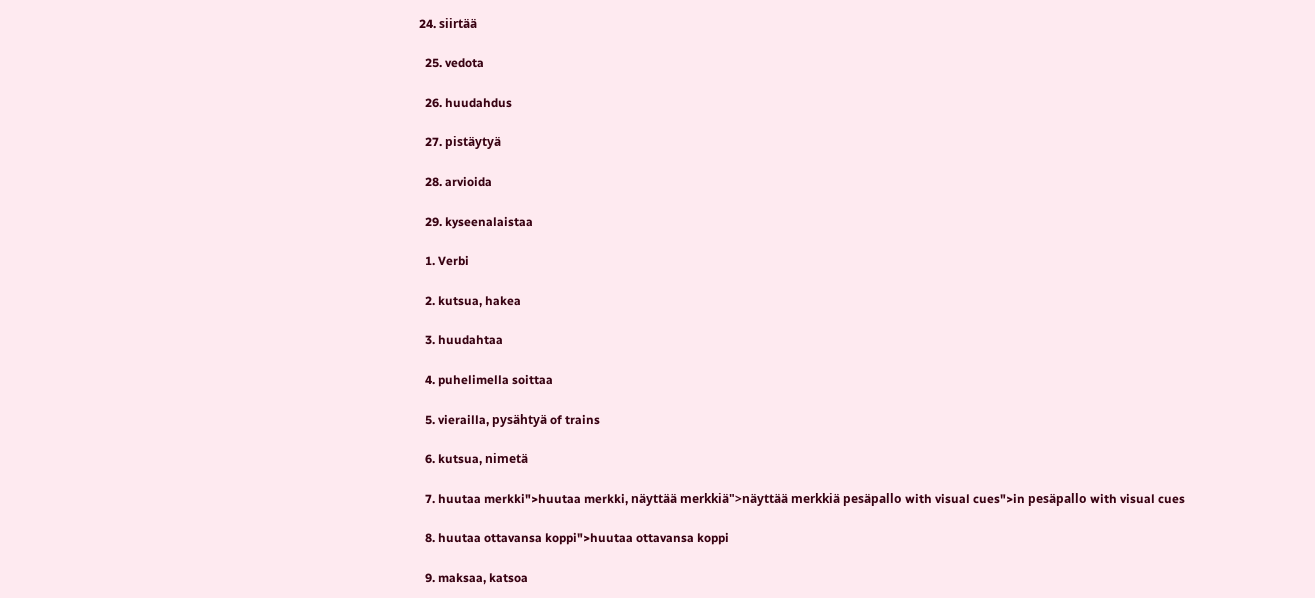24. siirtää

  25. vedota

  26. huudahdus

  27. pistäytyä

  28. arvioida

  29. kyseenalaistaa

  1. Verbi

  2. kutsua, hakea

  3. huudahtaa

  4. puhelimella soittaa

  5. vierailla, pysähtyä of trains

  6. kutsua, nimetä

  7. huutaa merkki">huutaa merkki, näyttää merkkiä">näyttää merkkiä pesäpallo with visual cues">in pesäpallo with visual cues

  8. huutaa ottavansa koppi">huutaa ottavansa koppi

  9. maksaa, katsoa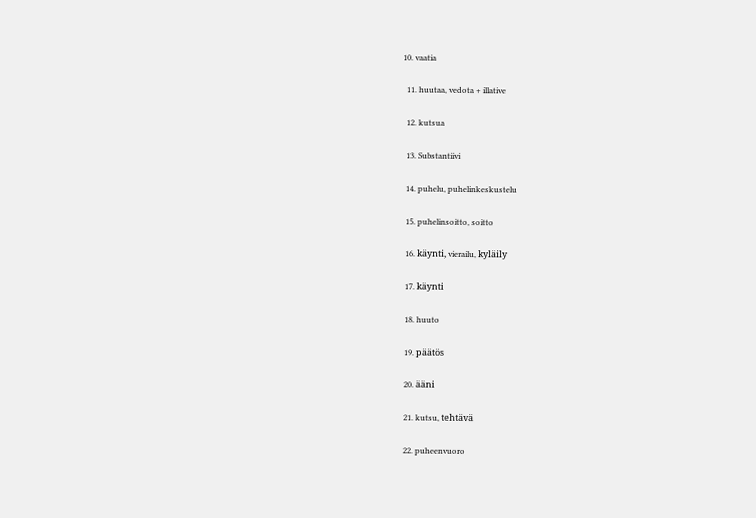10. vaatia

  11. huutaa, vedota + illative

  12. kutsua

  13. Substantiivi

  14. puhelu, puhelinkeskustelu

  15. puhelinsoitto, soitto

  16. käynti, vierailu, kyläily

  17. käynti

  18. huuto

  19. päätös

  20. ääni

  21. kutsu, tehtävä

  22. puheenvuoro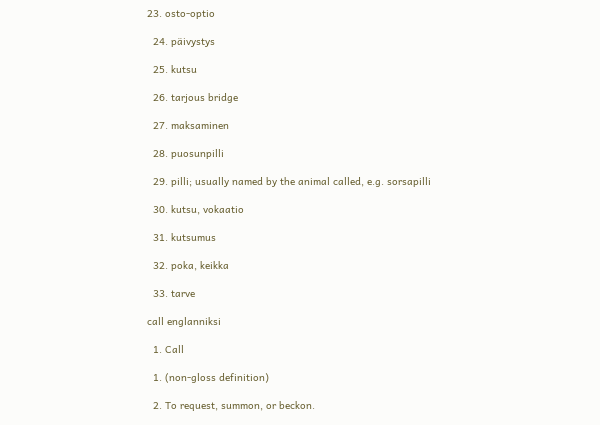23. osto-optio

  24. päivystys

  25. kutsu

  26. tarjous bridge

  27. maksaminen

  28. puosunpilli

  29. pilli; usually named by the animal called, e.g. sorsapilli

  30. kutsu, vokaatio

  31. kutsumus

  32. poka, keikka

  33. tarve

call englanniksi

  1. Call

  1. (non-gloss definition)

  2. To request, summon, or beckon.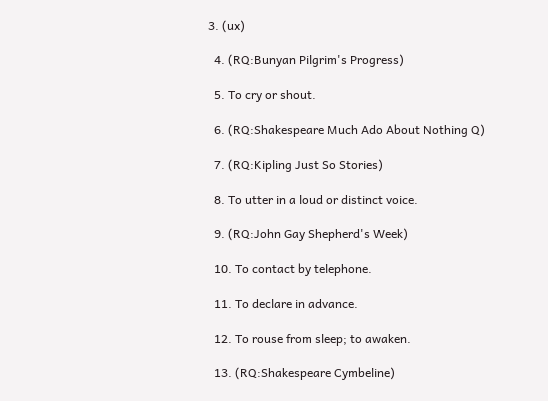3. (ux)

  4. (RQ:Bunyan Pilgrim's Progress)

  5. To cry or shout.

  6. (RQ:Shakespeare Much Ado About Nothing Q)

  7. (RQ:Kipling Just So Stories)

  8. To utter in a loud or distinct voice.

  9. (RQ:John Gay Shepherd's Week)

  10. To contact by telephone.

  11. To declare in advance.

  12. To rouse from sleep; to awaken.

  13. (RQ:Shakespeare Cymbeline)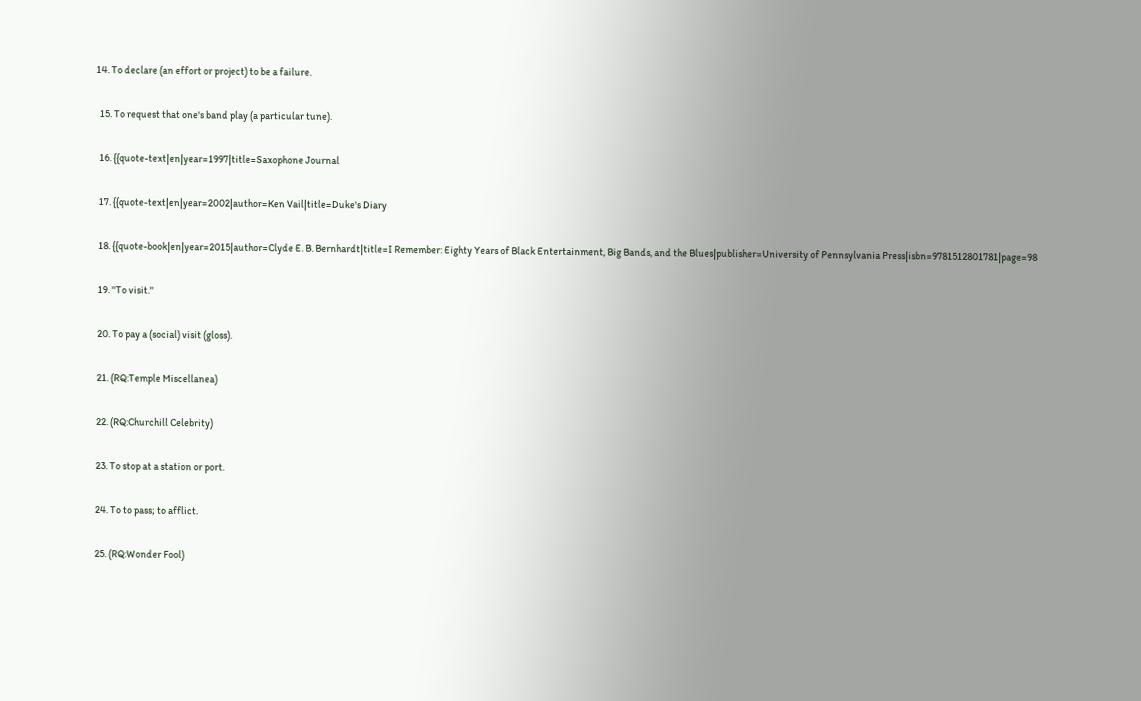14. To declare (an effort or project) to be a failure.

  15. To request that one's band play (a particular tune).

  16. {{quote-text|en|year=1997|title=Saxophone Journal

  17. {{quote-text|en|year=2002|author=Ken Vail|title=Duke's Diary

  18. {{quote-book|en|year=2015|author=Clyde E. B. Bernhardt|title=I Remember: Eighty Years of Black Entertainment, Big Bands, and the Blues|publisher=University of Pennsylvania Press|isbn=9781512801781|page=98

  19. ''To visit.''

  20. To pay a (social) visit (gloss).

  21. (RQ:Temple Miscellanea)

  22. (RQ:Churchill Celebrity)

  23. To stop at a station or port.

  24. To to pass; to afflict.

  25. (RQ:Wonder Fool)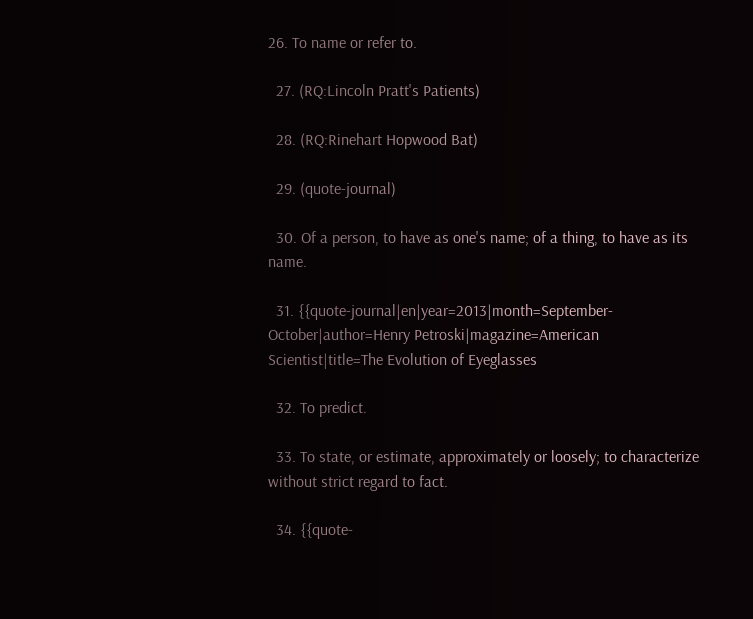26. To name or refer to.

  27. (RQ:Lincoln Pratt's Patients)

  28. (RQ:Rinehart Hopwood Bat)

  29. (quote-journal)

  30. Of a person, to have as one's name; of a thing, to have as its name.

  31. {{quote-journal|en|year=2013|month=September-October|author=Henry Petroski|magazine=American Scientist|title=The Evolution of Eyeglasses

  32. To predict.

  33. To state, or estimate, approximately or loosely; to characterize without strict regard to fact.

  34. {{quote-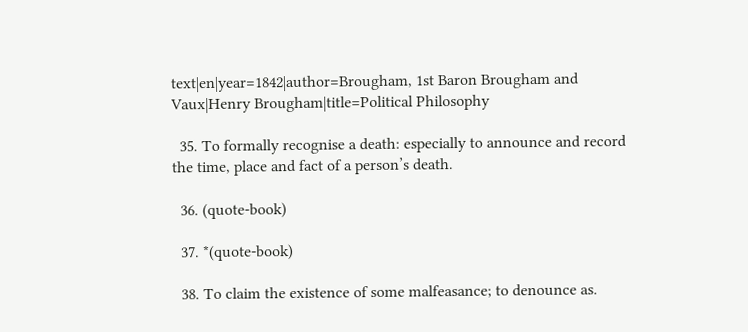text|en|year=1842|author=Brougham, 1st Baron Brougham and Vaux|Henry Brougham|title=Political Philosophy

  35. To formally recognise a death: especially to announce and record the time, place and fact of a person’s death.

  36. (quote-book)

  37. *(quote-book)

  38. To claim the existence of some malfeasance; to denounce as.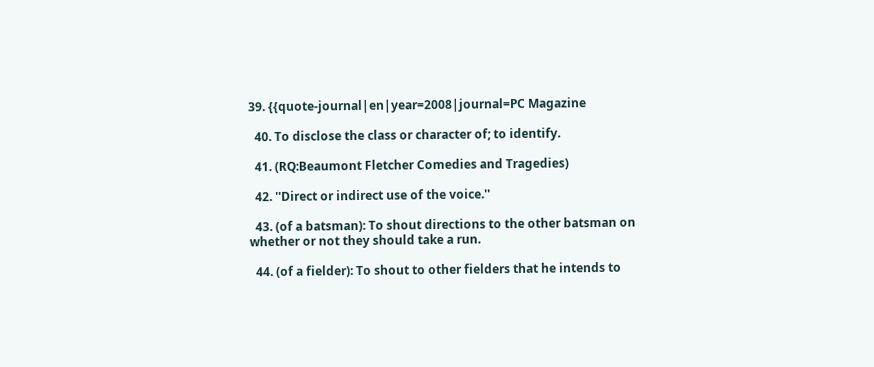39. {{quote-journal|en|year=2008|journal=PC Magazine

  40. To disclose the class or character of; to identify.

  41. (RQ:Beaumont Fletcher Comedies and Tragedies)

  42. ''Direct or indirect use of the voice.''

  43. (of a batsman): To shout directions to the other batsman on whether or not they should take a run.

  44. (of a fielder): To shout to other fielders that he intends to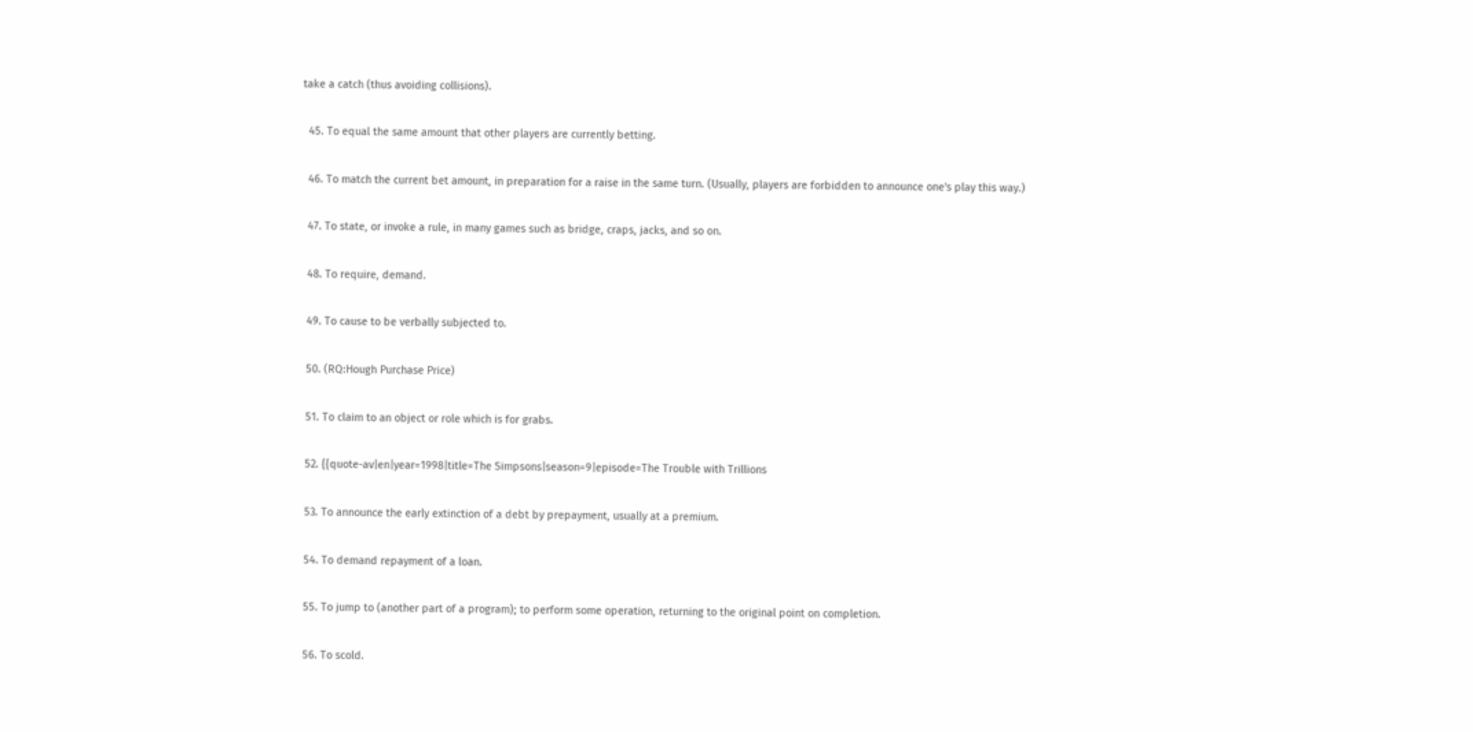take a catch (thus avoiding collisions).

  45. To equal the same amount that other players are currently betting.

  46. To match the current bet amount, in preparation for a raise in the same turn. (Usually, players are forbidden to announce one's play this way.)

  47. To state, or invoke a rule, in many games such as bridge, craps, jacks, and so on.

  48. To require, demand.

  49. To cause to be verbally subjected to.

  50. (RQ:Hough Purchase Price)

  51. To claim to an object or role which is for grabs.

  52. {{quote-av|en|year=1998|title=The Simpsons|season=9|episode=The Trouble with Trillions

  53. To announce the early extinction of a debt by prepayment, usually at a premium.

  54. To demand repayment of a loan.

  55. To jump to (another part of a program); to perform some operation, returning to the original point on completion.

  56. To scold.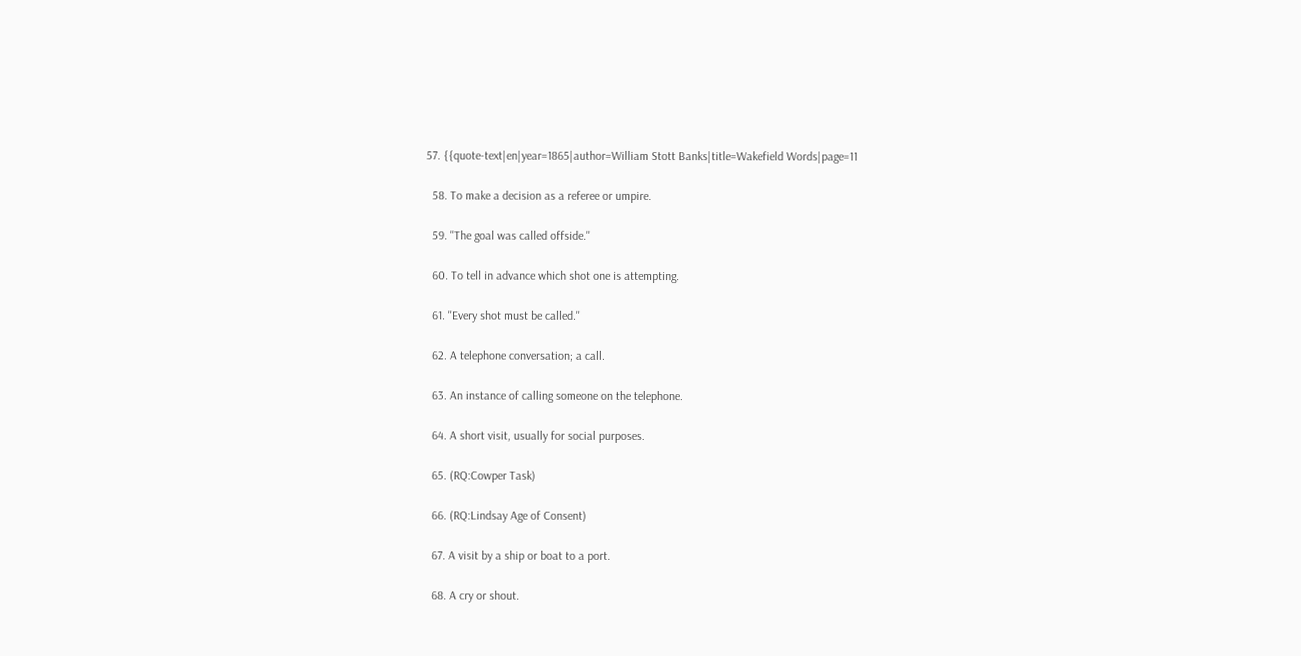57. {{quote-text|en|year=1865|author=William Stott Banks|title=Wakefield Words|page=11

  58. To make a decision as a referee or umpire.

  59. ''The goal was called offside.''

  60. To tell in advance which shot one is attempting.

  61. ''Every shot must be called.''

  62. A telephone conversation; a call.

  63. An instance of calling someone on the telephone.

  64. A short visit, usually for social purposes.

  65. (RQ:Cowper Task)

  66. (RQ:Lindsay Age of Consent)

  67. A visit by a ship or boat to a port.

  68. A cry or shout.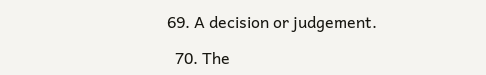69. A decision or judgement.

  70. The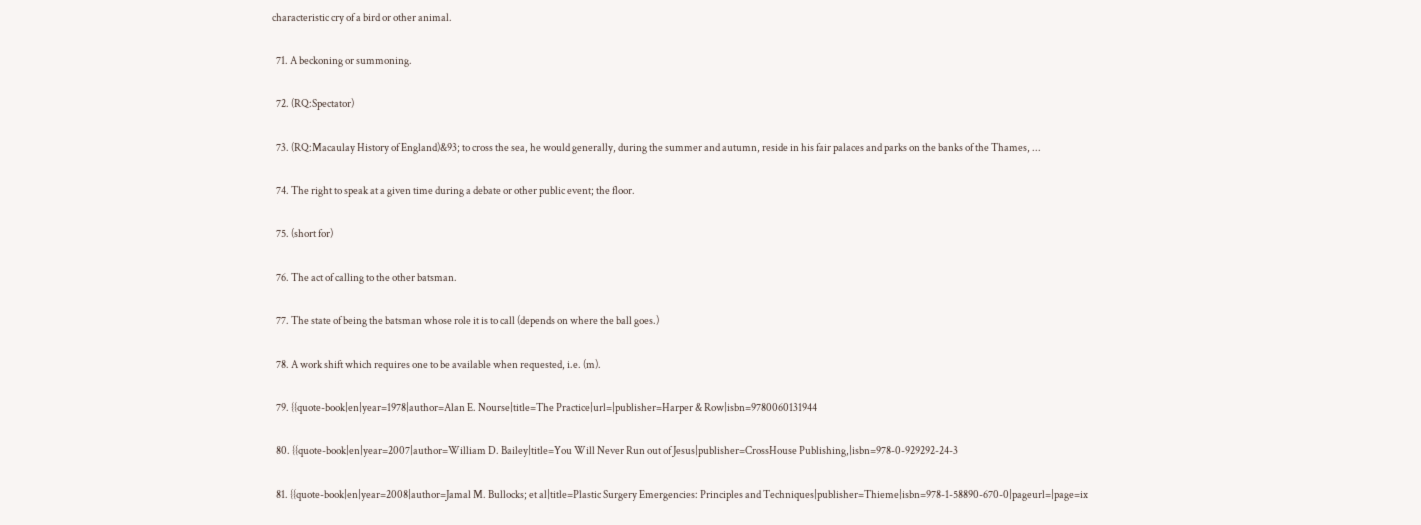characteristic cry of a bird or other animal.

  71. A beckoning or summoning.

  72. (RQ:Spectator)

  73. (RQ:Macaulay History of England)&93; to cross the sea, he would generally, during the summer and autumn, reside in his fair palaces and parks on the banks of the Thames, ...

  74. The right to speak at a given time during a debate or other public event; the floor.

  75. (short for)

  76. The act of calling to the other batsman.

  77. The state of being the batsman whose role it is to call (depends on where the ball goes.)

  78. A work shift which requires one to be available when requested, i.e. (m).

  79. {{quote-book|en|year=1978|author=Alan E. Nourse|title=The Practice|url=|publisher=Harper & Row|isbn=9780060131944

  80. {{quote-book|en|year=2007|author=William D. Bailey|title=You Will Never Run out of Jesus|publisher=CrossHouse Publishing,|isbn=978-0-929292-24-3

  81. {{quote-book|en|year=2008|author=Jamal M. Bullocks; et al|title=Plastic Surgery Emergencies: Principles and Techniques|publisher=Thieme|isbn=978-1-58890-670-0|pageurl=|page=ix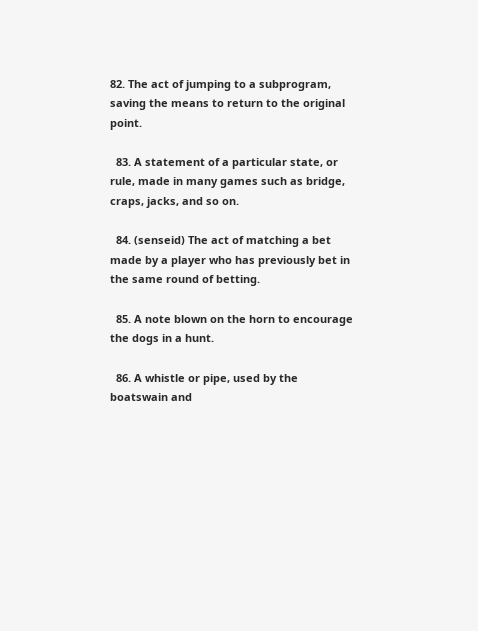82. The act of jumping to a subprogram, saving the means to return to the original point.

  83. A statement of a particular state, or rule, made in many games such as bridge, craps, jacks, and so on.

  84. (senseid) The act of matching a bet made by a player who has previously bet in the same round of betting.

  85. A note blown on the horn to encourage the dogs in a hunt.

  86. A whistle or pipe, used by the boatswain and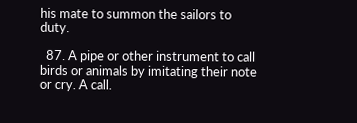his mate to summon the sailors to duty.

  87. A pipe or other instrument to call birds or animals by imitating their note or cry. A call.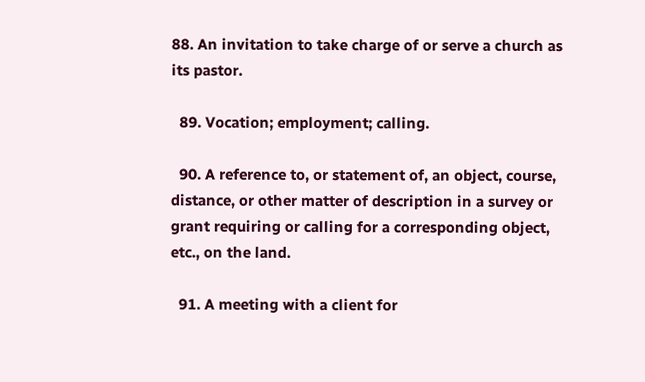88. An invitation to take charge of or serve a church as its pastor.

  89. Vocation; employment; calling.

  90. A reference to, or statement of, an object, course, distance, or other matter of description in a survey or grant requiring or calling for a corresponding object, etc., on the land.

  91. A meeting with a client for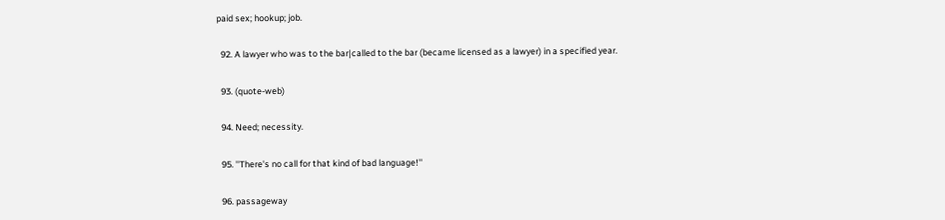paid sex; hookup; job.

  92. A lawyer who was to the bar|called to the bar (became licensed as a lawyer) in a specified year.

  93. (quote-web)

  94. Need; necessity.

  95. ''There's no call for that kind of bad language!''

  96. passageway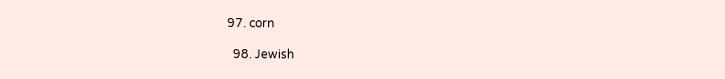97. corn

  98. Jewish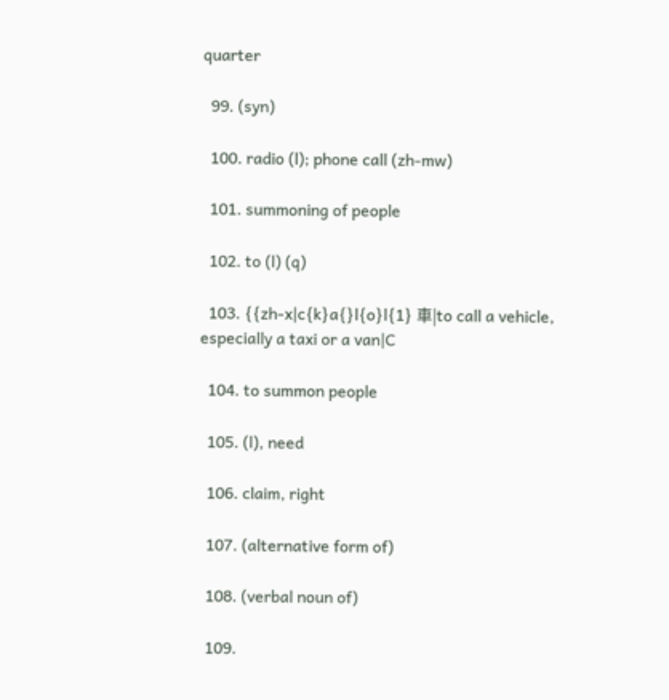quarter

  99. (syn)

  100. radio (l); phone call (zh-mw)

  101. summoning of people

  102. to (l) (q)

  103. {{zh-x|c{k}a{}l{o}l{1} 車|to call a vehicle, especially a taxi or a van|C

  104. to summon people

  105. (l), need

  106. claim, right

  107. (alternative form of)

  108. (verbal noun of)

  109.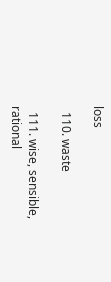loss

  110. waste

  111. wise, sensible, rational